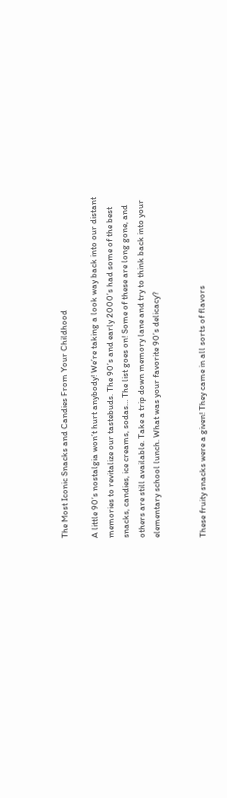The Most Iconic Snacks and Candies From Your Childhood

A little 90’s nostalgia won’t hurt anybody! We’re taking a look way back into our distant memories to revitalize our tastebuds. The 90’s and early 2000’s had some of the best snacks, candies, ice creams, sodas… The list goes on! Some of these are long gone, and others are still available. Take a trip down memory lane and try to think back into your elementary school lunch. What was your favorite 90’s delicacy?


These fruity snacks were a given! They came in all sorts of flavors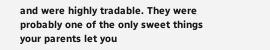and were highly tradable. They were probably one of the only sweet things your parents let you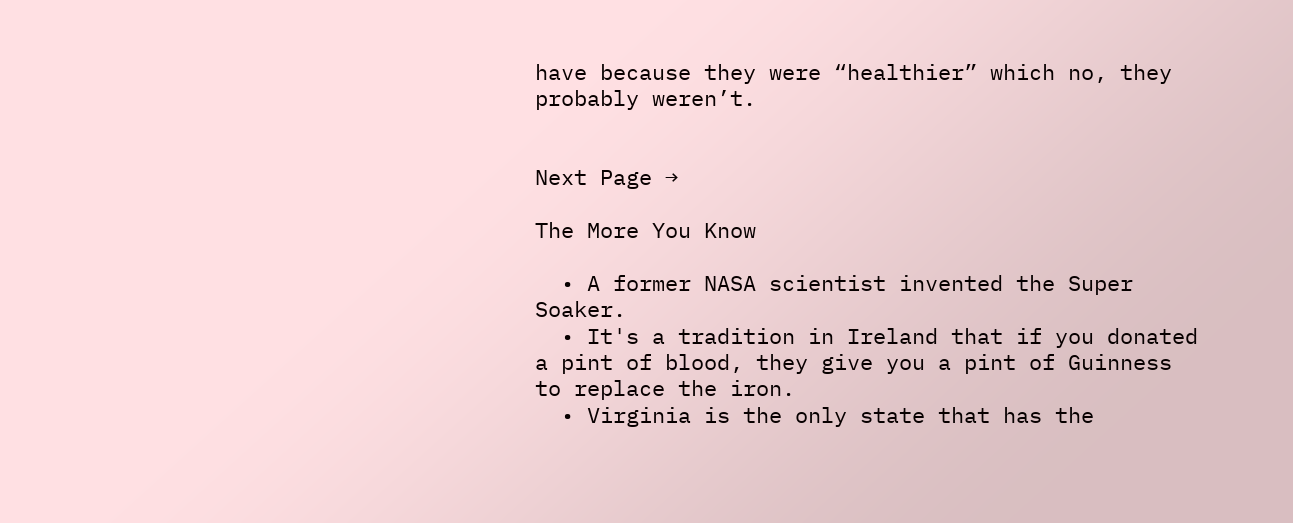have because they were “healthier” which no, they probably weren’t.


Next Page →

The More You Know

  • A former NASA scientist invented the Super Soaker.
  • It's a tradition in Ireland that if you donated a pint of blood, they give you a pint of Guinness to replace the iron.
  • Virginia is the only state that has the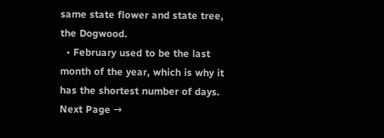same state flower and state tree, the Dogwood.
  • February used to be the last month of the year, which is why it has the shortest number of days.
Next Page →